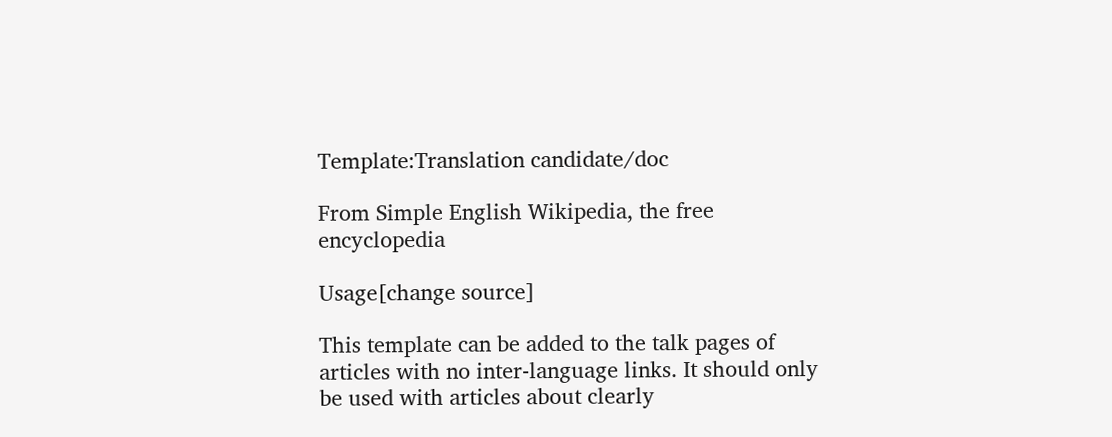Template:Translation candidate/doc

From Simple English Wikipedia, the free encyclopedia

Usage[change source]

This template can be added to the talk pages of articles with no inter-language links. It should only be used with articles about clearly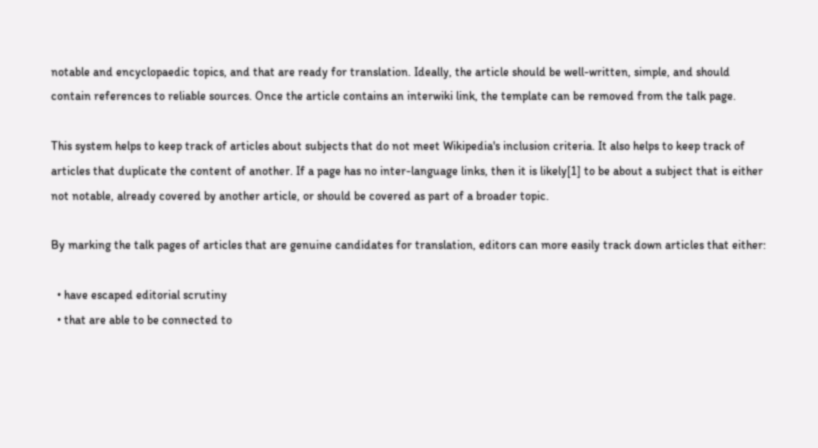notable and encyclopaedic topics, and that are ready for translation. Ideally, the article should be well-written, simple, and should contain references to reliable sources. Once the article contains an interwiki link, the template can be removed from the talk page.

This system helps to keep track of articles about subjects that do not meet Wikipedia's inclusion criteria. It also helps to keep track of articles that duplicate the content of another. If a page has no inter-language links, then it is likely[1] to be about a subject that is either not notable, already covered by another article, or should be covered as part of a broader topic.

By marking the talk pages of articles that are genuine candidates for translation, editors can more easily track down articles that either:

  • have escaped editorial scrutiny
  • that are able to be connected to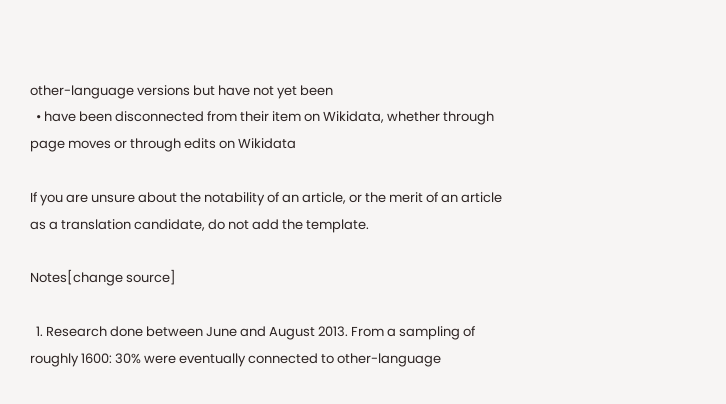other-language versions but have not yet been
  • have been disconnected from their item on Wikidata, whether through page moves or through edits on Wikidata

If you are unsure about the notability of an article, or the merit of an article as a translation candidate, do not add the template.

Notes[change source]

  1. Research done between June and August 2013. From a sampling of roughly 1600: 30% were eventually connected to other-language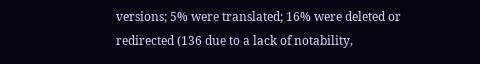versions; 5% were translated; 16% were deleted or redirected (136 due to a lack of notability,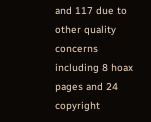and 117 due to other quality concerns including 8 hoax pages and 24 copyright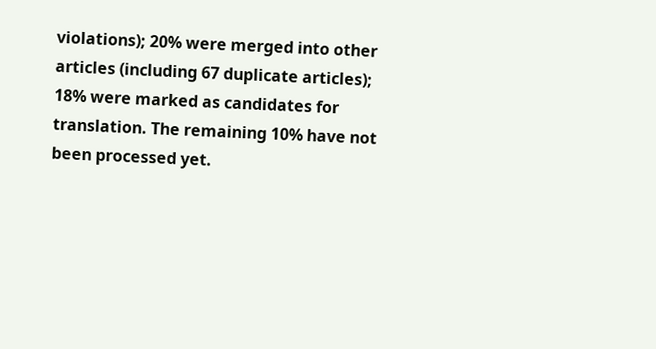violations); 20% were merged into other articles (including 67 duplicate articles); 18% were marked as candidates for translation. The remaining 10% have not been processed yet.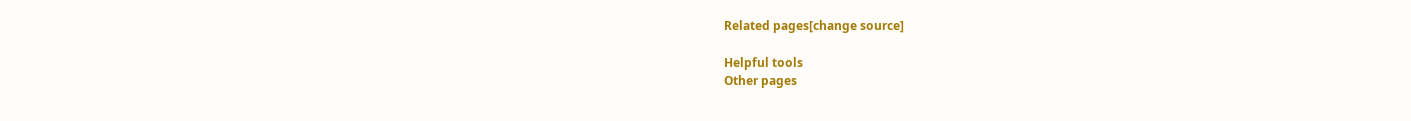Related pages[change source]

Helpful tools
Other pages